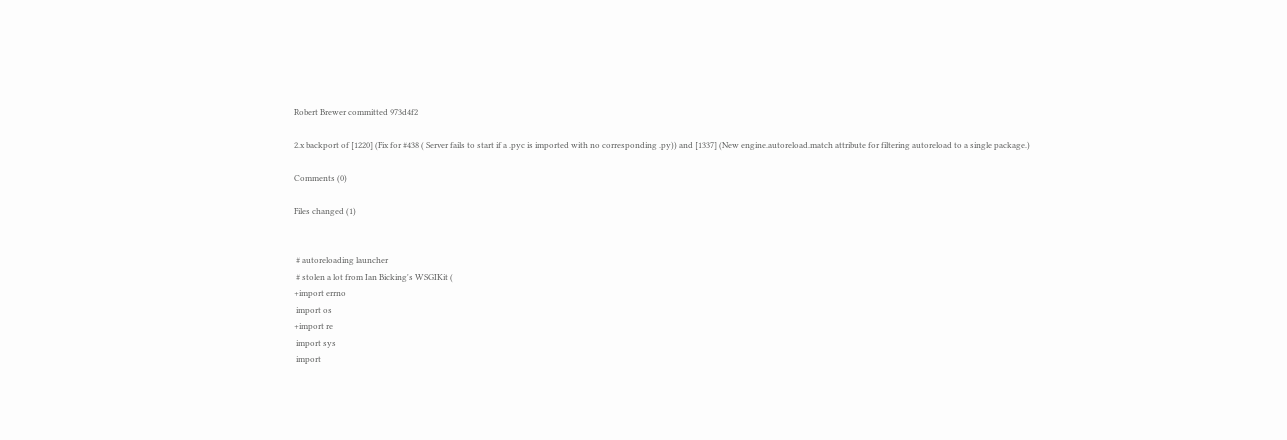Robert Brewer committed 973d4f2

2.x backport of [1220] (Fix for #438 ( Server fails to start if a .pyc is imported with no corresponding .py)) and [1337] (New engine.autoreload.match attribute for filtering autoreload to a single package.)

Comments (0)

Files changed (1)


 # autoreloading launcher
 # stolen a lot from Ian Bicking's WSGIKit (
+import errno
 import os
+import re
 import sys
 import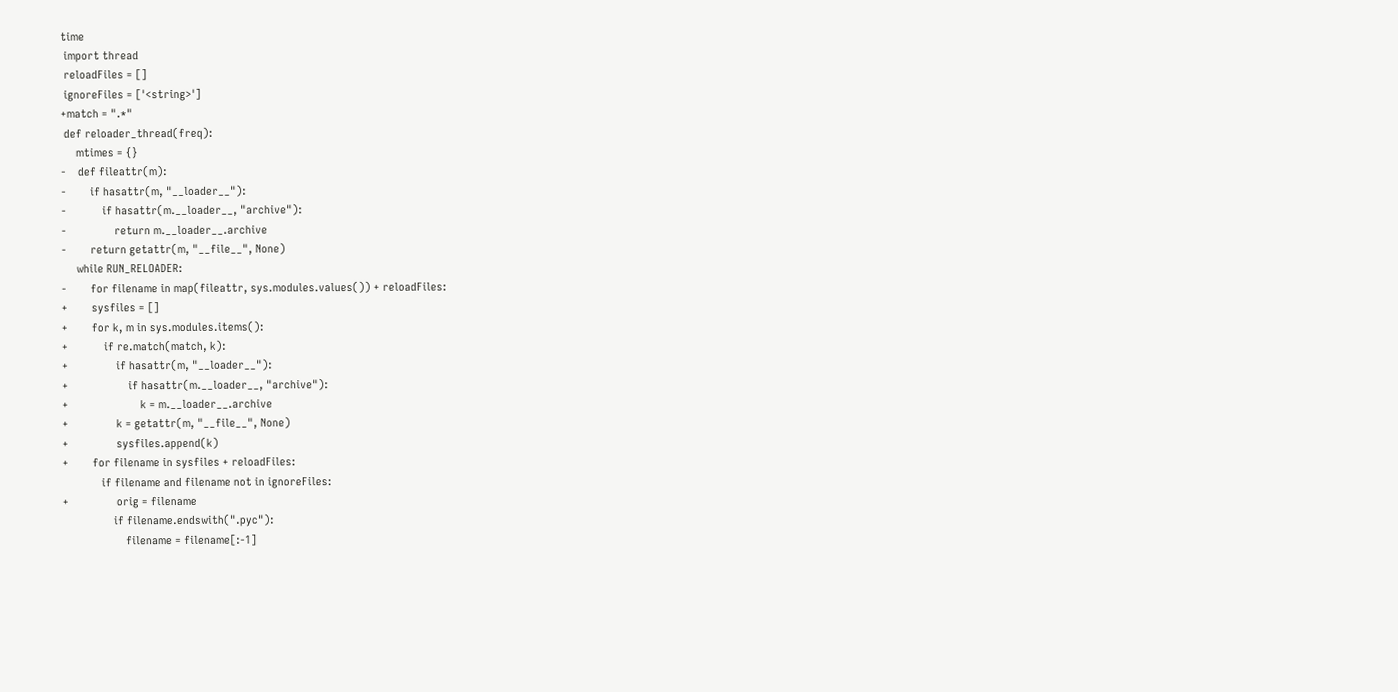time
 import thread
 reloadFiles = []
 ignoreFiles = ['<string>']
+match = ".*"
 def reloader_thread(freq):
     mtimes = {}
-    def fileattr(m):
-        if hasattr(m, "__loader__"):
-            if hasattr(m.__loader__, "archive"):
-                return m.__loader__.archive
-        return getattr(m, "__file__", None)
     while RUN_RELOADER:
-        for filename in map(fileattr, sys.modules.values()) + reloadFiles:
+        sysfiles = []
+        for k, m in sys.modules.items():
+            if re.match(match, k):
+                if hasattr(m, "__loader__"):
+                    if hasattr(m.__loader__, "archive"):
+                        k = m.__loader__.archive
+                k = getattr(m, "__file__", None)
+                sysfiles.append(k)
+        for filename in sysfiles + reloadFiles:
             if filename and filename not in ignoreFiles:
+                orig = filename
                 if filename.endswith(".pyc"):
                     filename = filename[:-1]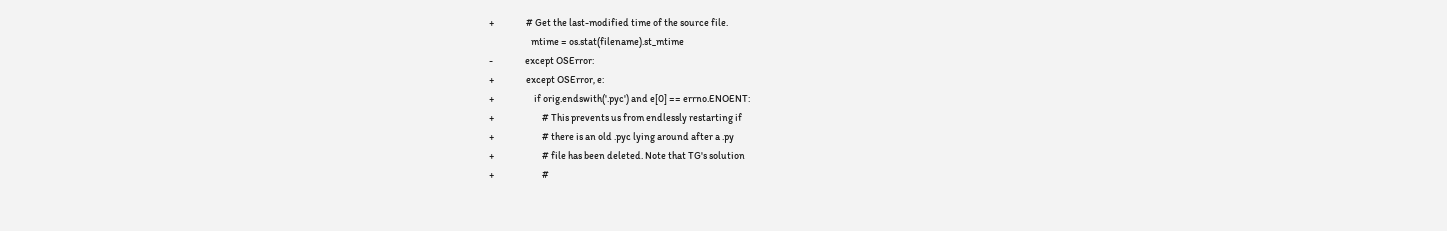+                # Get the last-modified time of the source file.
                     mtime = os.stat(filename).st_mtime
-                except OSError:
+                except OSError, e:
+                    if orig.endswith('.pyc') and e[0] == errno.ENOENT:
+                        # This prevents us from endlessly restarting if
+                        # there is an old .pyc lying around after a .py
+                        # file has been deleted. Note that TG's solution
+                        #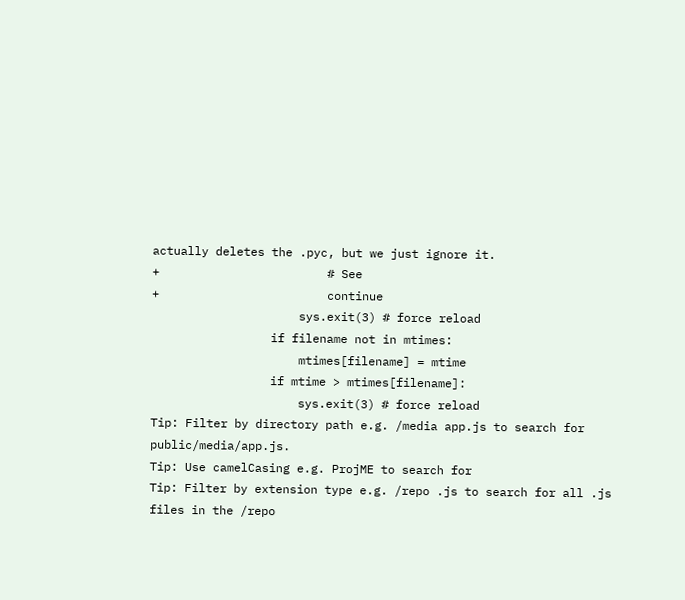actually deletes the .pyc, but we just ignore it.
+                        # See
+                        continue
                     sys.exit(3) # force reload
                 if filename not in mtimes:
                     mtimes[filename] = mtime
                 if mtime > mtimes[filename]:
                     sys.exit(3) # force reload
Tip: Filter by directory path e.g. /media app.js to search for public/media/app.js.
Tip: Use camelCasing e.g. ProjME to search for
Tip: Filter by extension type e.g. /repo .js to search for all .js files in the /repo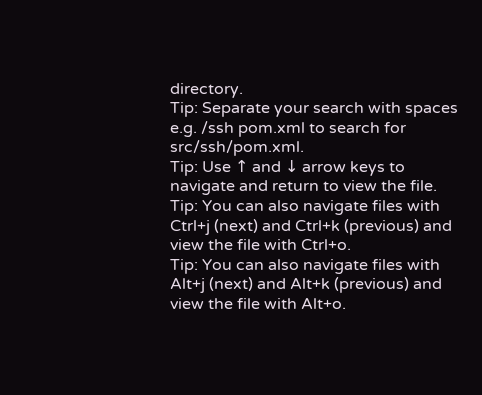directory.
Tip: Separate your search with spaces e.g. /ssh pom.xml to search for src/ssh/pom.xml.
Tip: Use ↑ and ↓ arrow keys to navigate and return to view the file.
Tip: You can also navigate files with Ctrl+j (next) and Ctrl+k (previous) and view the file with Ctrl+o.
Tip: You can also navigate files with Alt+j (next) and Alt+k (previous) and view the file with Alt+o.